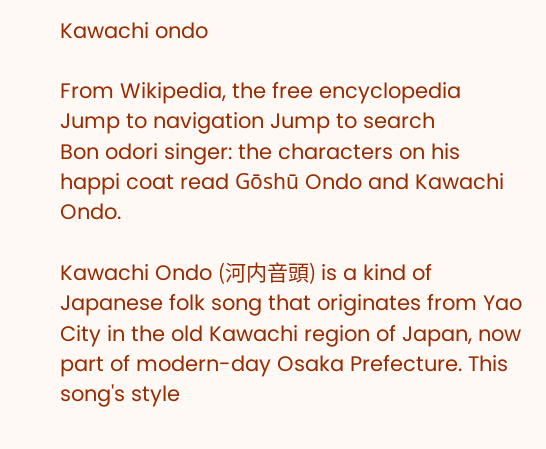Kawachi ondo

From Wikipedia, the free encyclopedia
Jump to navigation Jump to search
Bon odori singer: the characters on his happi coat read Gōshū Ondo and Kawachi Ondo.

Kawachi Ondo (河内音頭) is a kind of Japanese folk song that originates from Yao City in the old Kawachi region of Japan, now part of modern-day Osaka Prefecture. This song's style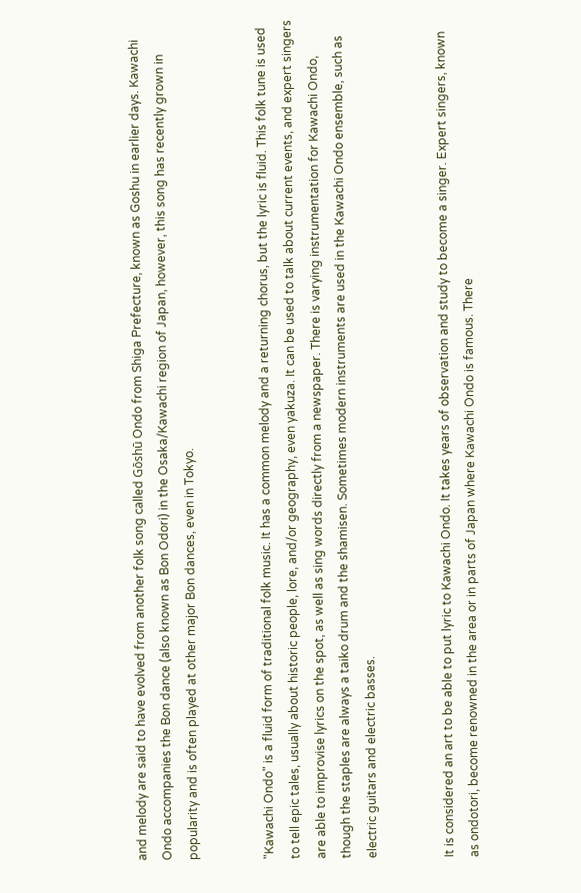and melody are said to have evolved from another folk song called Gōshū Ondo from Shiga Prefecture, known as Goshu in earlier days. Kawachi Ondo accompanies the Bon dance (also known as Bon Odori) in the Osaka/Kawachi region of Japan, however, this song has recently grown in popularity and is often played at other major Bon dances, even in Tokyo.


"Kawachi Ondo" is a fluid form of traditional folk music. It has a common melody and a returning chorus, but the lyric is fluid. This folk tune is used to tell epic tales, usually about historic people, lore, and/or geography, even yakuza. It can be used to talk about current events, and expert singers are able to improvise lyrics on the spot, as well as sing words directly from a newspaper. There is varying instrumentation for Kawachi Ondo, though the staples are always a taiko drum and the shamisen. Sometimes modern instruments are used in the Kawachi Ondo ensemble, such as electric guitars and electric basses.


It is considered an art to be able to put lyric to Kawachi Ondo. It takes years of observation and study to become a singer. Expert singers, known as ondotori, become renowned in the area or in parts of Japan where Kawachi Ondo is famous. There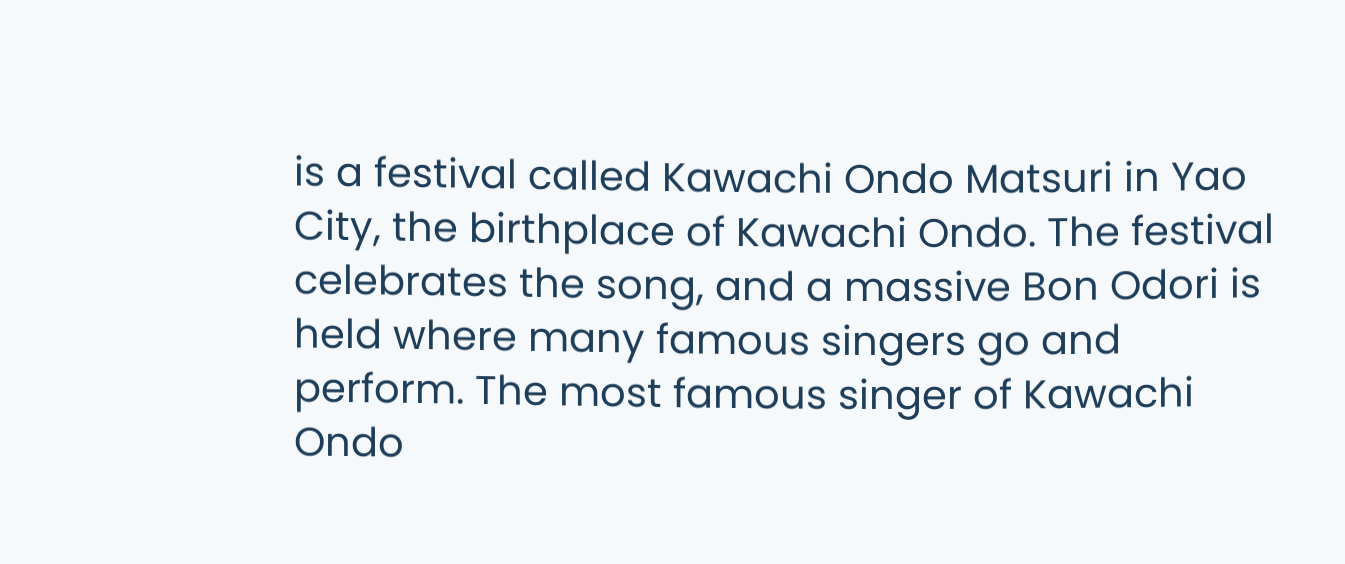is a festival called Kawachi Ondo Matsuri in Yao City, the birthplace of Kawachi Ondo. The festival celebrates the song, and a massive Bon Odori is held where many famous singers go and perform. The most famous singer of Kawachi Ondo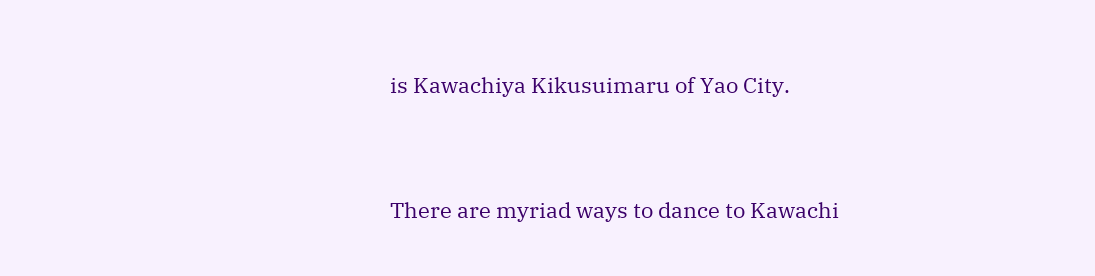is Kawachiya Kikusuimaru of Yao City.


There are myriad ways to dance to Kawachi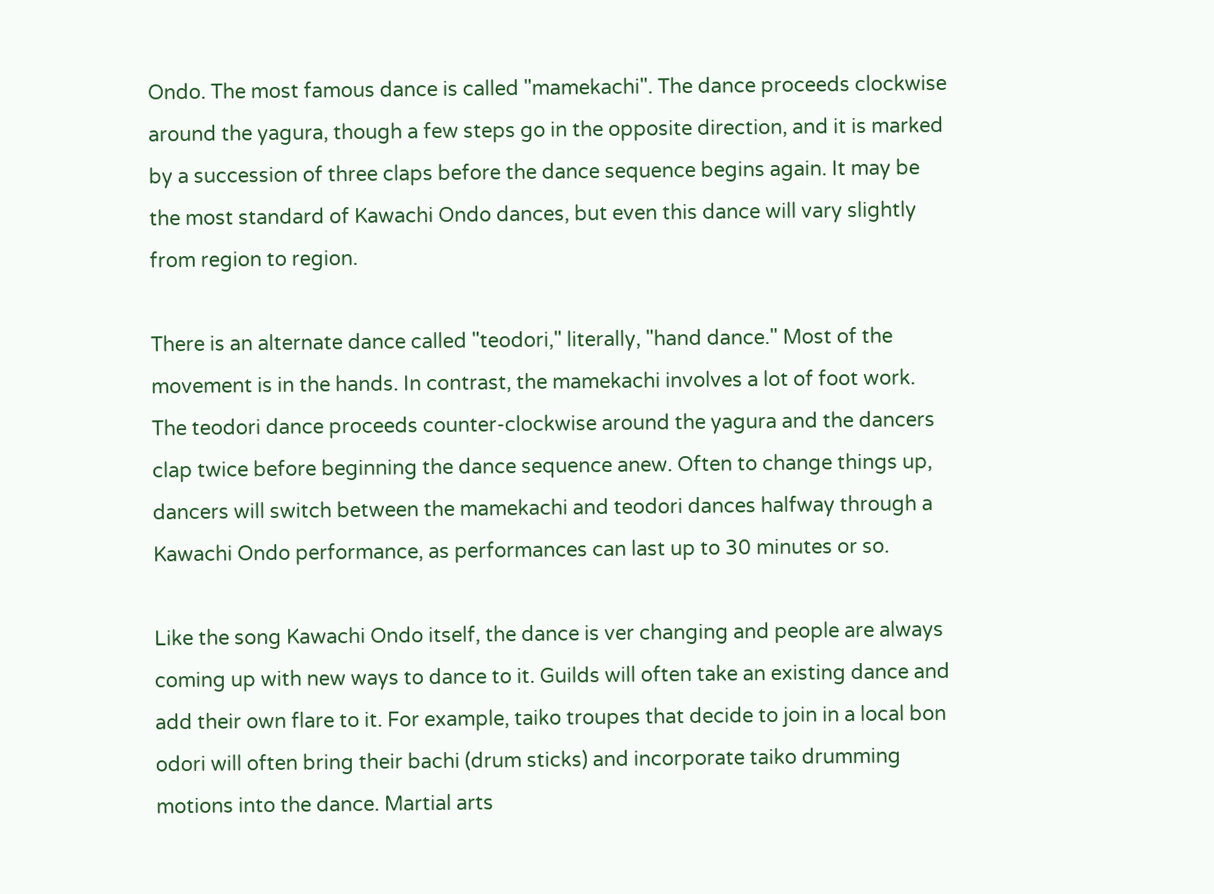Ondo. The most famous dance is called "mamekachi". The dance proceeds clockwise around the yagura, though a few steps go in the opposite direction, and it is marked by a succession of three claps before the dance sequence begins again. It may be the most standard of Kawachi Ondo dances, but even this dance will vary slightly from region to region.

There is an alternate dance called "teodori," literally, "hand dance." Most of the movement is in the hands. In contrast, the mamekachi involves a lot of foot work. The teodori dance proceeds counter-clockwise around the yagura and the dancers clap twice before beginning the dance sequence anew. Often to change things up, dancers will switch between the mamekachi and teodori dances halfway through a Kawachi Ondo performance, as performances can last up to 30 minutes or so.

Like the song Kawachi Ondo itself, the dance is ver changing and people are always coming up with new ways to dance to it. Guilds will often take an existing dance and add their own flare to it. For example, taiko troupes that decide to join in a local bon odori will often bring their bachi (drum sticks) and incorporate taiko drumming motions into the dance. Martial arts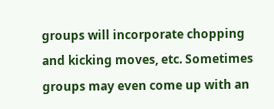groups will incorporate chopping and kicking moves, etc. Sometimes groups may even come up with an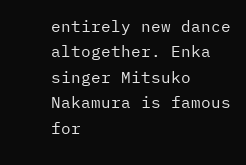entirely new dance altogether. Enka singer Mitsuko Nakamura is famous for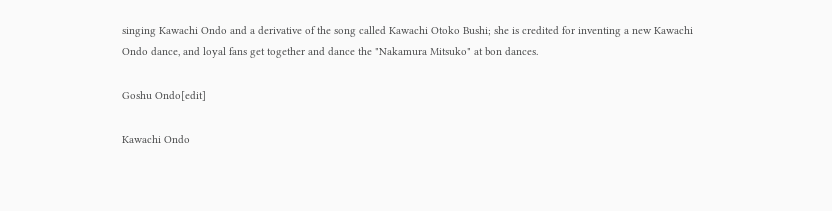singing Kawachi Ondo and a derivative of the song called Kawachi Otoko Bushi; she is credited for inventing a new Kawachi Ondo dance, and loyal fans get together and dance the "Nakamura Mitsuko" at bon dances.

Goshu Ondo[edit]

Kawachi Ondo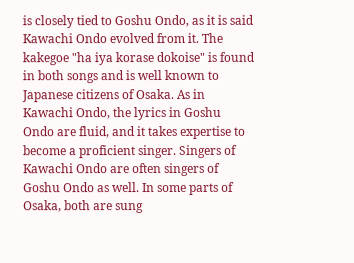is closely tied to Goshu Ondo, as it is said Kawachi Ondo evolved from it. The kakegoe "ha iya korase dokoise" is found in both songs and is well known to Japanese citizens of Osaka. As in Kawachi Ondo, the lyrics in Goshu Ondo are fluid, and it takes expertise to become a proficient singer. Singers of Kawachi Ondo are often singers of Goshu Ondo as well. In some parts of Osaka, both are sung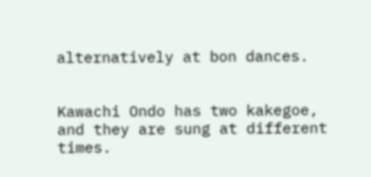alternatively at bon dances.


Kawachi Ondo has two kakegoe, and they are sung at different times.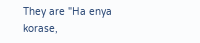They are "Ha enya korase,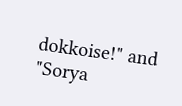dokkoise!" and "Sorya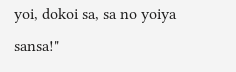yoi, dokoi sa, sa no yoiya sansa!"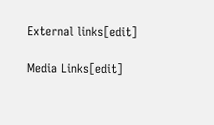External links[edit]

Media Links[edit]